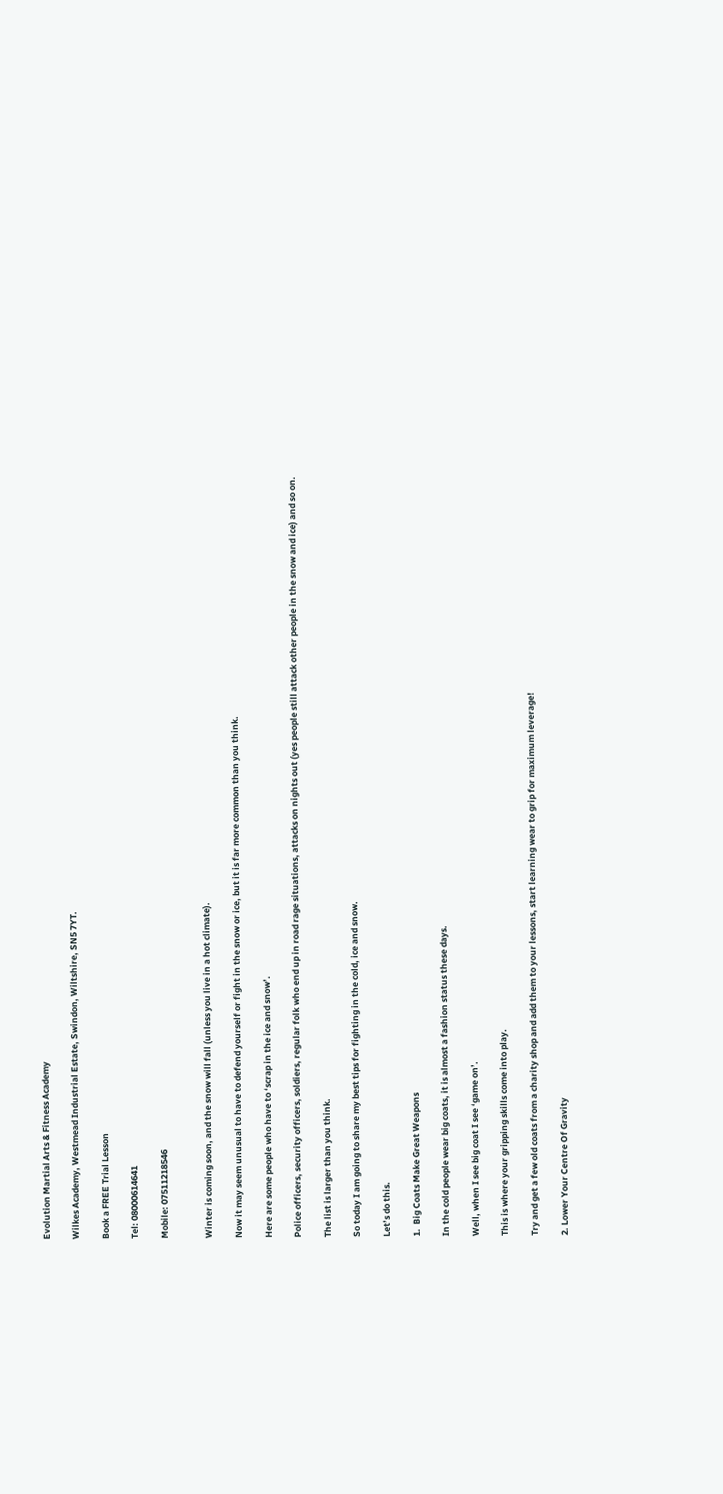Evolution Martial Arts & Fitness Academy

Wilkes Academy, Westmead Industrial Estate, Swindon, Wiltshire, SN5 7YT.

Book a FREE Trial Lesson

Tel: 08000614641

Mobile: 07511218546


Winter is coming soon, and the snow will fall (unless you live in a hot climate).

Now it may seem unusual to have to defend yourself or fight in the snow or ice, but it is far more common than you think.

Here are some people who have to ‘scrap in the ice and snow’.

Police officers, security officers, soldiers, regular folk who end up in road rage situations, attacks on nights out (yes people still attack other people in the snow and ice) and so on.

The list is larger than you think.

So today I am going to share my best tips for fighting in the cold, ice and snow.

Let’s do this.

1.  Big Coats Make Great Weapons

In the cold people wear big coats, it is almost a fashion status these days.

Well, when I see big coat I see ‘game on’.

This is where your gripping skills come into play.

Try and get a few old coats from a charity shop and add them to your lessons, start learning wear to grip for maximum leverage!

2. Lower Your Centre Of Gravity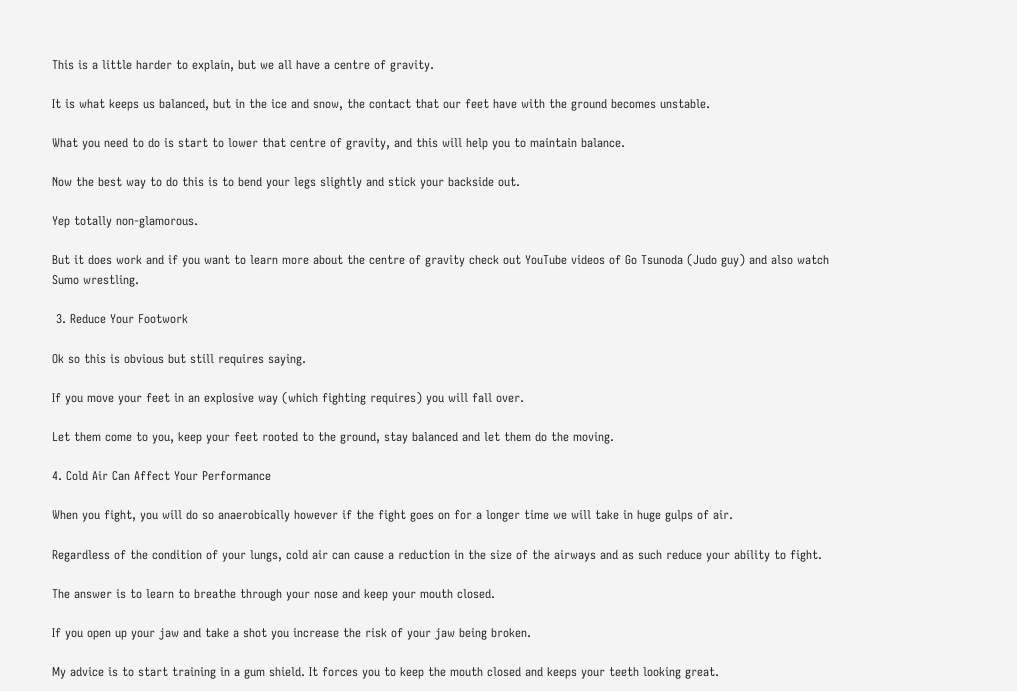This is a little harder to explain, but we all have a centre of gravity.

It is what keeps us balanced, but in the ice and snow, the contact that our feet have with the ground becomes unstable.

What you need to do is start to lower that centre of gravity, and this will help you to maintain balance.

Now the best way to do this is to bend your legs slightly and stick your backside out.

Yep totally non-glamorous.

But it does work and if you want to learn more about the centre of gravity check out YouTube videos of Go Tsunoda (Judo guy) and also watch Sumo wrestling.

 3. Reduce Your Footwork

Ok so this is obvious but still requires saying.

If you move your feet in an explosive way (which fighting requires) you will fall over.

Let them come to you, keep your feet rooted to the ground, stay balanced and let them do the moving.

4. Cold Air Can Affect Your Performance

When you fight, you will do so anaerobically however if the fight goes on for a longer time we will take in huge gulps of air.

Regardless of the condition of your lungs, cold air can cause a reduction in the size of the airways and as such reduce your ability to fight.

The answer is to learn to breathe through your nose and keep your mouth closed.

If you open up your jaw and take a shot you increase the risk of your jaw being broken.

My advice is to start training in a gum shield. It forces you to keep the mouth closed and keeps your teeth looking great.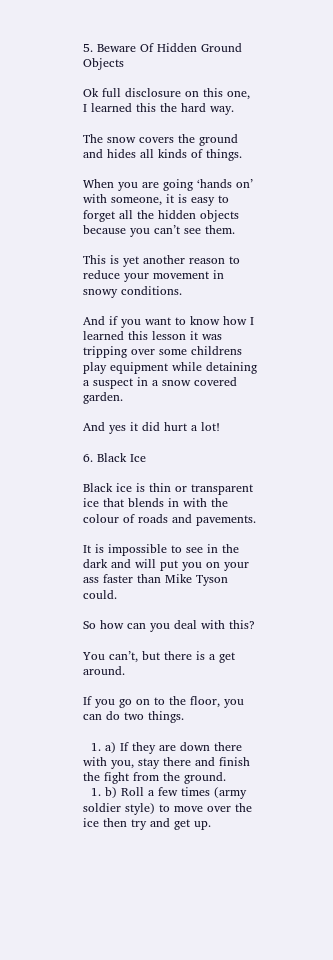5. Beware Of Hidden Ground Objects

Ok full disclosure on this one, I learned this the hard way.

The snow covers the ground and hides all kinds of things.

When you are going ‘hands on’ with someone, it is easy to forget all the hidden objects because you can’t see them.

This is yet another reason to reduce your movement in snowy conditions.

And if you want to know how I learned this lesson it was tripping over some childrens play equipment while detaining a suspect in a snow covered garden.

And yes it did hurt a lot!

6. Black Ice

Black ice is thin or transparent ice that blends in with the colour of roads and pavements.

It is impossible to see in the dark and will put you on your ass faster than Mike Tyson could.

So how can you deal with this?

You can’t, but there is a get around.

If you go on to the floor, you can do two things.

  1. a) If they are down there with you, stay there and finish the fight from the ground.
  1. b) Roll a few times (army soldier style) to move over the ice then try and get up.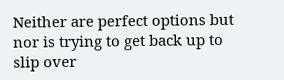Neither are perfect options but nor is trying to get back up to slip over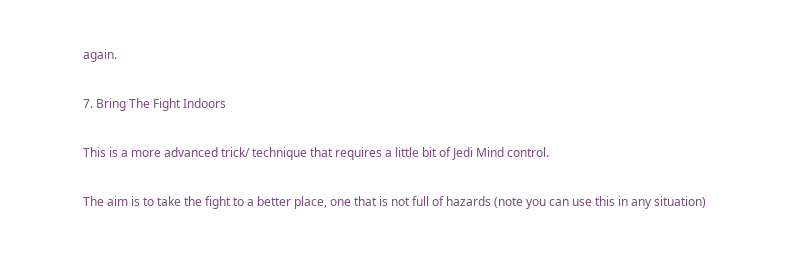again.

7. Bring The Fight Indoors

This is a more advanced trick/ technique that requires a little bit of Jedi Mind control.

The aim is to take the fight to a better place, one that is not full of hazards (note you can use this in any situation)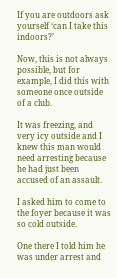If you are outdoors ask yourself ‘can I take this indoors?’

Now, this is not always possible, but for example, I did this with someone once outside of a club.

It was freezing, and very icy outside and I knew this man would need arresting because he had just been accused of an assault.

I asked him to come to the foyer because it was so cold outside.

One there I told him he was under arrest and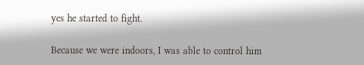yes he started to fight.

Because we were indoors, I was able to control him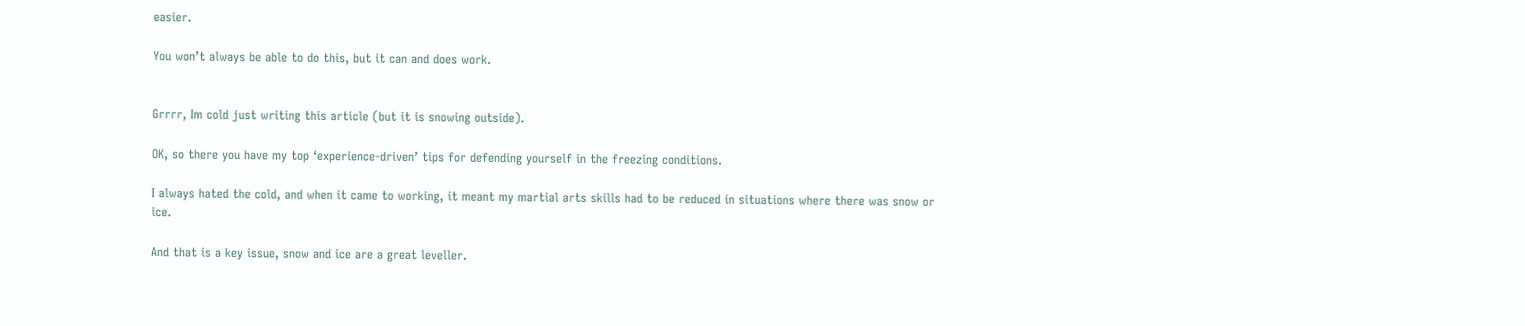easier.

You won’t always be able to do this, but it can and does work.


Grrrr, Im cold just writing this article (but it is snowing outside).

OK, so there you have my top ‘experience-driven’ tips for defending yourself in the freezing conditions.

I always hated the cold, and when it came to working, it meant my martial arts skills had to be reduced in situations where there was snow or ice.

And that is a key issue, snow and ice are a great leveller.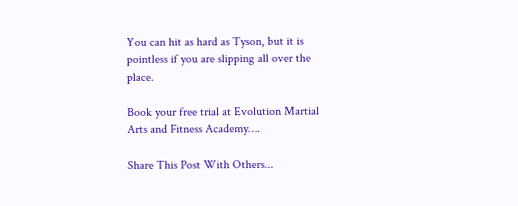You can hit as hard as Tyson, but it is pointless if you are slipping all over the place.

Book your free trial at Evolution Martial Arts and Fitness Academy….

Share This Post With Others...